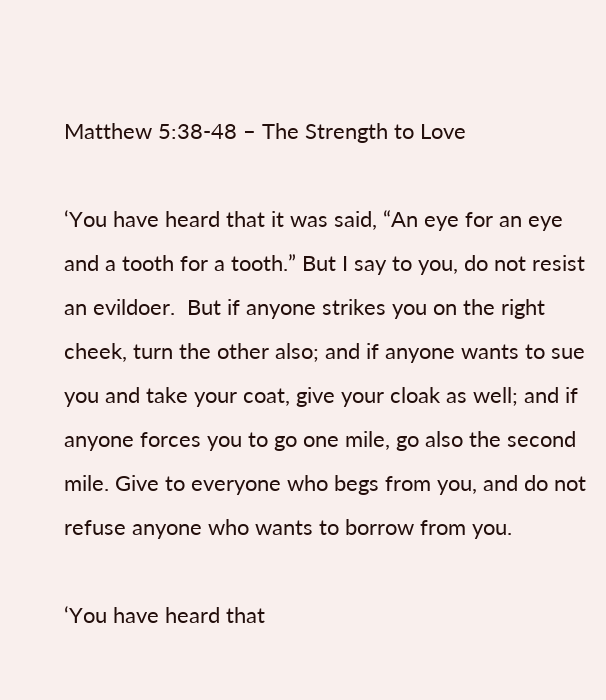Matthew 5:38-48 – The Strength to Love

‘You have heard that it was said, “An eye for an eye and a tooth for a tooth.” But I say to you, do not resist an evildoer.  But if anyone strikes you on the right cheek, turn the other also; and if anyone wants to sue you and take your coat, give your cloak as well; and if anyone forces you to go one mile, go also the second mile. Give to everyone who begs from you, and do not refuse anyone who wants to borrow from you.

‘You have heard that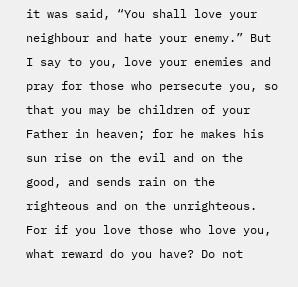it was said, “You shall love your neighbour and hate your enemy.” But I say to you, love your enemies and pray for those who persecute you, so that you may be children of your Father in heaven; for he makes his sun rise on the evil and on the good, and sends rain on the righteous and on the unrighteous. For if you love those who love you, what reward do you have? Do not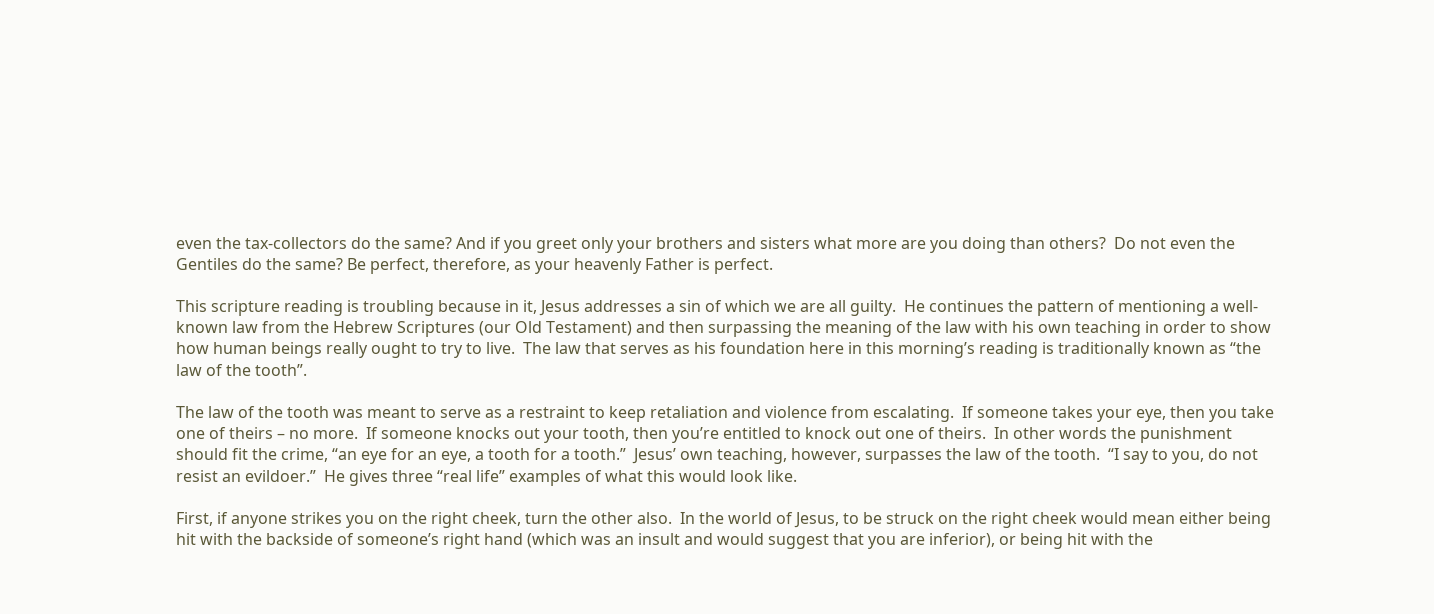even the tax-collectors do the same? And if you greet only your brothers and sisters what more are you doing than others?  Do not even the Gentiles do the same? Be perfect, therefore, as your heavenly Father is perfect.

This scripture reading is troubling because in it, Jesus addresses a sin of which we are all guilty.  He continues the pattern of mentioning a well-known law from the Hebrew Scriptures (our Old Testament) and then surpassing the meaning of the law with his own teaching in order to show how human beings really ought to try to live.  The law that serves as his foundation here in this morning’s reading is traditionally known as “the law of the tooth”.

The law of the tooth was meant to serve as a restraint to keep retaliation and violence from escalating.  If someone takes your eye, then you take one of theirs – no more.  If someone knocks out your tooth, then you’re entitled to knock out one of theirs.  In other words the punishment should fit the crime, “an eye for an eye, a tooth for a tooth.”  Jesus’ own teaching, however, surpasses the law of the tooth.  “I say to you, do not resist an evildoer.”  He gives three “real life” examples of what this would look like.

First, if anyone strikes you on the right cheek, turn the other also.  In the world of Jesus, to be struck on the right cheek would mean either being hit with the backside of someone’s right hand (which was an insult and would suggest that you are inferior), or being hit with the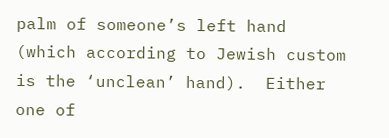palm of someone’s left hand (which according to Jewish custom is the ‘unclean’ hand).  Either one of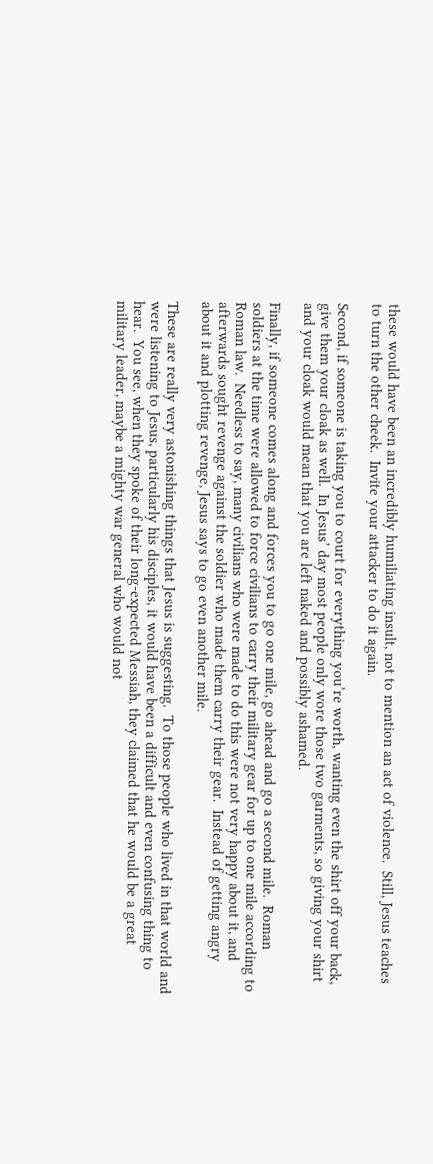these would have been an incredibly humiliating insult, not to mention an act of violence.  Still, Jesus teaches to turn the other cheek.  Invite your attacker to do it again.

Second, if someone is taking you to court for everything you’re worth, wanting even the shirt off your back, give them your cloak as well.  In Jesus’ day most people only wore those two garments, so giving your shirt and your cloak would mean that you are left naked and possibly ashamed.

Finally, if someone comes along and forces you to go one mile, go ahead and go a second mile.  Roman soldiers at the time were allowed to force civilians to carry their military gear for up to one mile according to Roman law.  Needless to say, many civilians who were made to do this were not very happy about it, and afterwards sought revenge against the soldier who made them carry their gear.  Instead of getting angry about it and plotting revenge, Jesus says to go even another mile.

These are really very astonishing things that Jesus is suggesting.  To those people who lived in that world and were listening to Jesus, particularly his disciples, it would have been a difficult and even confusing thing to hear.  You see, when they spoke of their long-expected Messiah, they claimed that he would be a great military leader, maybe a mighty war general who would not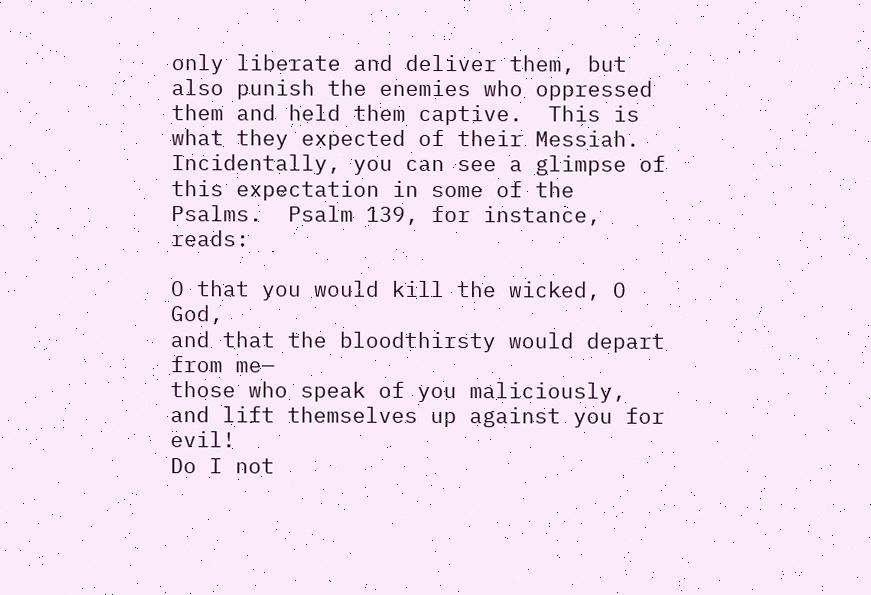only liberate and deliver them, but also punish the enemies who oppressed them and held them captive.  This is what they expected of their Messiah.  Incidentally, you can see a glimpse of this expectation in some of the Psalms.  Psalm 139, for instance, reads:

O that you would kill the wicked, O God,
and that the bloodthirsty would depart from me—
those who speak of you maliciously,
and lift themselves up against you for evil!
Do I not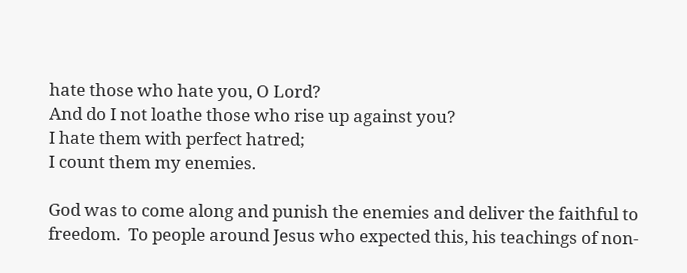hate those who hate you, O Lord?
And do I not loathe those who rise up against you?
I hate them with perfect hatred;
I count them my enemies.

God was to come along and punish the enemies and deliver the faithful to freedom.  To people around Jesus who expected this, his teachings of non-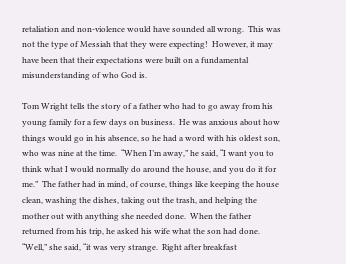retaliation and non-violence would have sounded all wrong.  This was not the type of Messiah that they were expecting!  However, it may have been that their expectations were built on a fundamental misunderstanding of who God is.

Tom Wright tells the story of a father who had to go away from his young family for a few days on business.  He was anxious about how things would go in his absence, so he had a word with his oldest son, who was nine at the time.  “When I’m away,” he said, “I want you to think what I would normally do around the house, and you do it for me.”  The father had in mind, of course, things like keeping the house clean, washing the dishes, taking out the trash, and helping the mother out with anything she needed done.  When the father returned from his trip, he asked his wife what the son had done.  “Well,” she said, “it was very strange.  Right after breakfast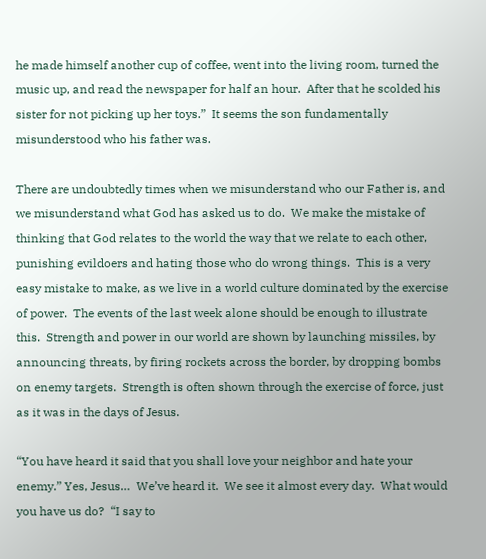he made himself another cup of coffee, went into the living room, turned the music up, and read the newspaper for half an hour.  After that he scolded his sister for not picking up her toys.”  It seems the son fundamentally misunderstood who his father was.

There are undoubtedly times when we misunderstand who our Father is, and we misunderstand what God has asked us to do.  We make the mistake of thinking that God relates to the world the way that we relate to each other, punishing evildoers and hating those who do wrong things.  This is a very easy mistake to make, as we live in a world culture dominated by the exercise of power.  The events of the last week alone should be enough to illustrate this.  Strength and power in our world are shown by launching missiles, by announcing threats, by firing rockets across the border, by dropping bombs on enemy targets.  Strength is often shown through the exercise of force, just as it was in the days of Jesus.

“You have heard it said that you shall love your neighbor and hate your enemy.” Yes, Jesus…  We’ve heard it.  We see it almost every day.  What would you have us do?  “I say to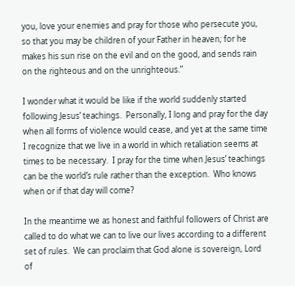you, love your enemies and pray for those who persecute you, so that you may be children of your Father in heaven; for he makes his sun rise on the evil and on the good, and sends rain on the righteous and on the unrighteous.”

I wonder what it would be like if the world suddenly started following Jesus’ teachings.  Personally, I long and pray for the day when all forms of violence would cease, and yet at the same time I recognize that we live in a world in which retaliation seems at times to be necessary.  I pray for the time when Jesus’ teachings can be the world’s rule rather than the exception.  Who knows when or if that day will come?

In the meantime we as honest and faithful followers of Christ are called to do what we can to live our lives according to a different set of rules.  We can proclaim that God alone is sovereign, Lord of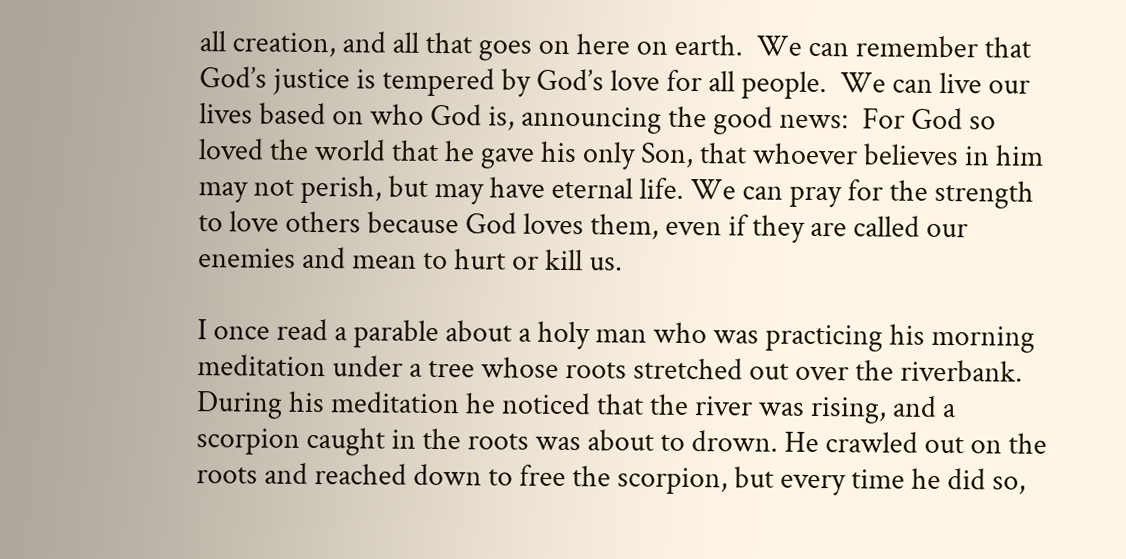all creation, and all that goes on here on earth.  We can remember that God’s justice is tempered by God’s love for all people.  We can live our lives based on who God is, announcing the good news:  For God so loved the world that he gave his only Son, that whoever believes in him may not perish, but may have eternal life. We can pray for the strength to love others because God loves them, even if they are called our enemies and mean to hurt or kill us.

I once read a parable about a holy man who was practicing his morning meditation under a tree whose roots stretched out over the riverbank.  During his meditation he noticed that the river was rising, and a scorpion caught in the roots was about to drown. He crawled out on the roots and reached down to free the scorpion, but every time he did so,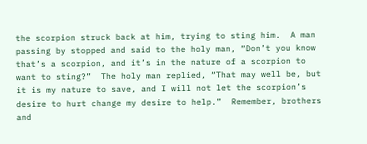the scorpion struck back at him, trying to sting him.  A man passing by stopped and said to the holy man, “Don’t you know that’s a scorpion, and it’s in the nature of a scorpion to want to sting?”  The holy man replied, “That may well be, but it is my nature to save, and I will not let the scorpion’s desire to hurt change my desire to help.”  Remember, brothers and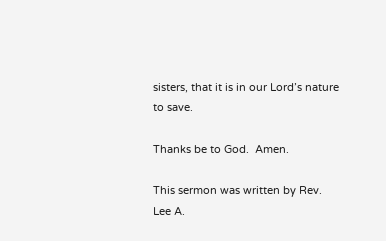sisters, that it is in our Lord’s nature to save.

Thanks be to God.  Amen.

This sermon was written by Rev. Lee A.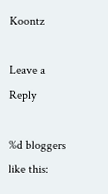Koontz

Leave a Reply

%d bloggers like this: